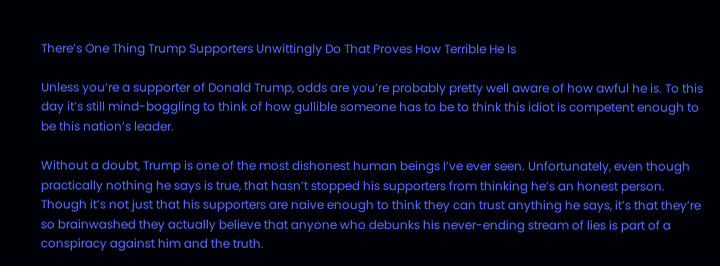There’s One Thing Trump Supporters Unwittingly Do That Proves How Terrible He Is

Unless you’re a supporter of Donald Trump, odds are you’re probably pretty well aware of how awful he is. To this day it’s still mind-boggling to think of how gullible someone has to be to think this idiot is competent enough to be this nation’s leader.

Without a doubt, Trump is one of the most dishonest human beings I’ve ever seen. Unfortunately, even though practically nothing he says is true, that hasn’t stopped his supporters from thinking he’s an honest person. Though it’s not just that his supporters are naive enough to think they can trust anything he says, it’s that they’re so brainwashed they actually believe that anyone who debunks his never-ending stream of lies is part of a conspiracy against him and the truth.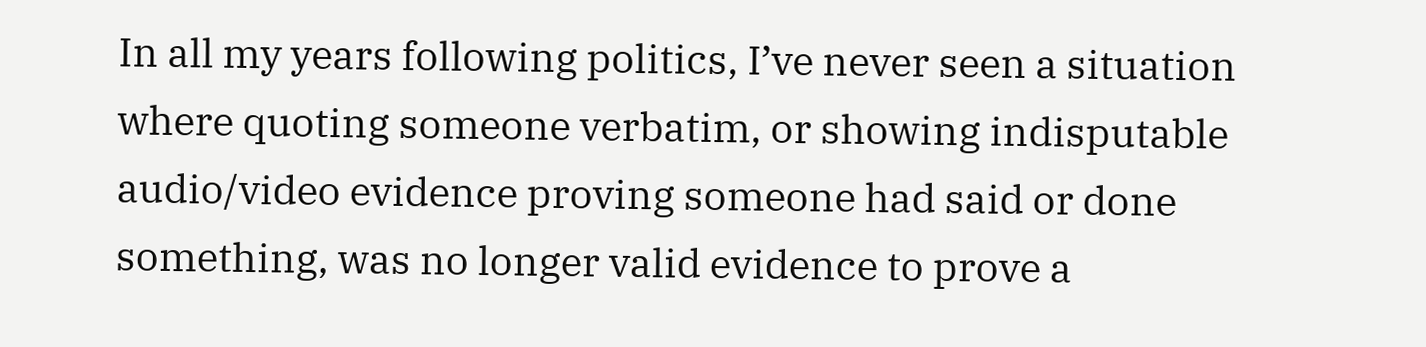In all my years following politics, I’ve never seen a situation where quoting someone verbatim, or showing indisputable audio/video evidence proving someone had said or done something, was no longer valid evidence to prove a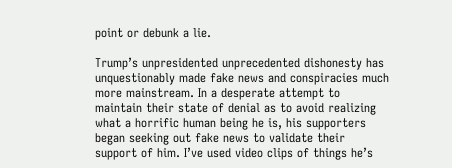point or debunk a lie.

Trump’s unpresidented unprecedented dishonesty has unquestionably made fake news and conspiracies much more mainstream. In a desperate attempt to maintain their state of denial as to avoid realizing what a horrific human being he is, his supporters began seeking out fake news to validate their support of him. I’ve used video clips of things he’s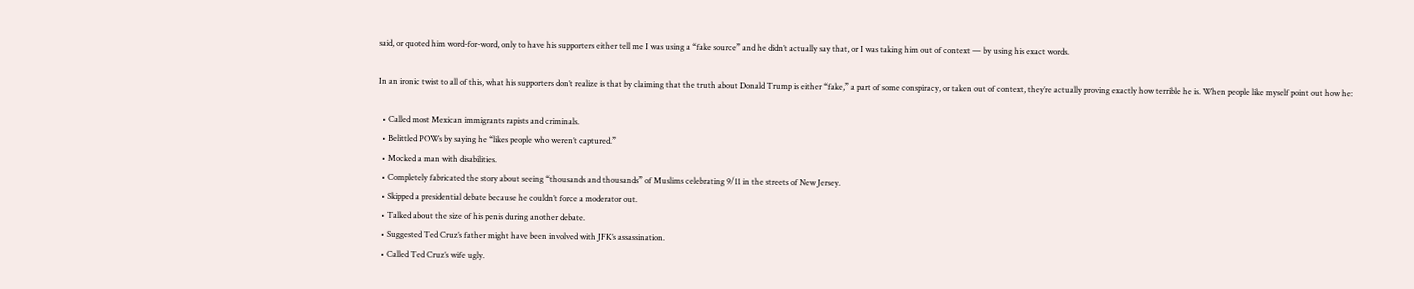said, or quoted him word-for-word, only to have his supporters either tell me I was using a “fake source” and he didn’t actually say that, or I was taking him out of context — by using his exact words.

In an ironic twist to all of this, what his supporters don’t realize is that by claiming that the truth about Donald Trump is either “fake,” a part of some conspiracy, or taken out of context, they’re actually proving exactly how terrible he is. When people like myself point out how he:

  • Called most Mexican immigrants rapists and criminals.
  • Belittled POWs by saying he “likes people who weren’t captured.”
  • Mocked a man with disabilities.
  • Completely fabricated the story about seeing “thousands and thousands” of Muslims celebrating 9/11 in the streets of New Jersey.
  • Skipped a presidential debate because he couldn’t force a moderator out.
  • Talked about the size of his penis during another debate.
  • Suggested Ted Cruz’s father might have been involved with JFK’s assassination.
  • Called Ted Cruz’s wife ugly.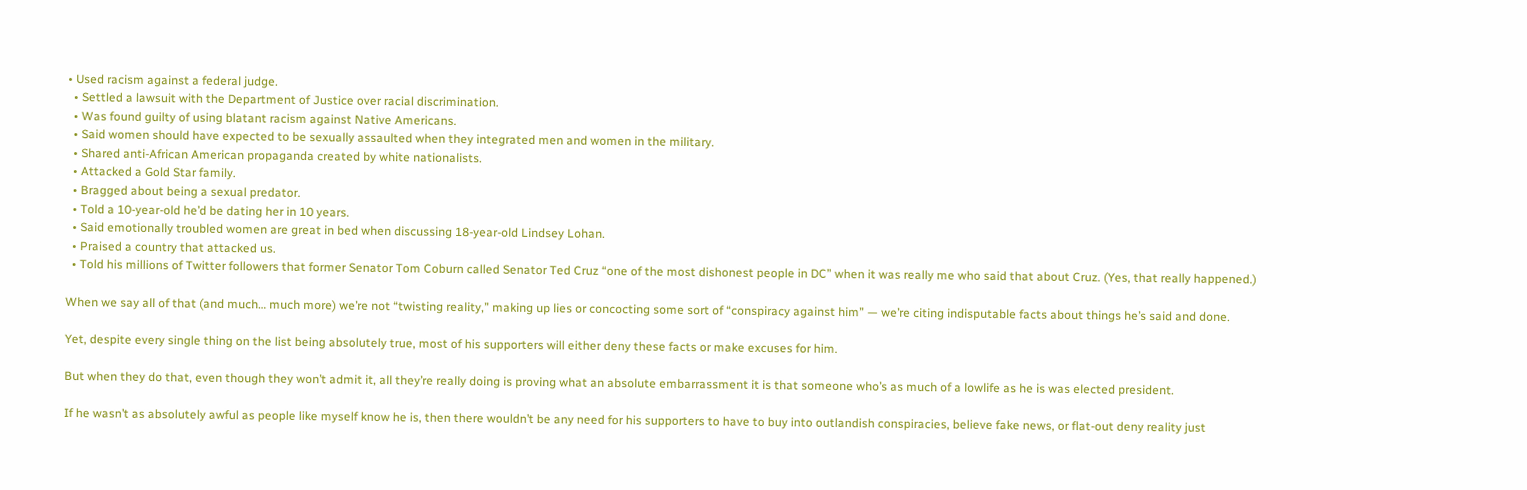• Used racism against a federal judge.
  • Settled a lawsuit with the Department of Justice over racial discrimination.
  • Was found guilty of using blatant racism against Native Americans.
  • Said women should have expected to be sexually assaulted when they integrated men and women in the military.
  • Shared anti-African American propaganda created by white nationalists.
  • Attacked a Gold Star family.
  • Bragged about being a sexual predator.
  • Told a 10-year-old he’d be dating her in 10 years.
  • Said emotionally troubled women are great in bed when discussing 18-year-old Lindsey Lohan.
  • Praised a country that attacked us.
  • Told his millions of Twitter followers that former Senator Tom Coburn called Senator Ted Cruz “one of the most dishonest people in DC” when it was really me who said that about Cruz. (Yes, that really happened.)

When we say all of that (and much… much more) we’re not “twisting reality,” making up lies or concocting some sort of “conspiracy against him” — we’re citing indisputable facts about things he’s said and done.

Yet, despite every single thing on the list being absolutely true, most of his supporters will either deny these facts or make excuses for him.

But when they do that, even though they won’t admit it, all they’re really doing is proving what an absolute embarrassment it is that someone who’s as much of a lowlife as he is was elected president.

If he wasn’t as absolutely awful as people like myself know he is, then there wouldn’t be any need for his supporters to have to buy into outlandish conspiracies, believe fake news, or flat-out deny reality just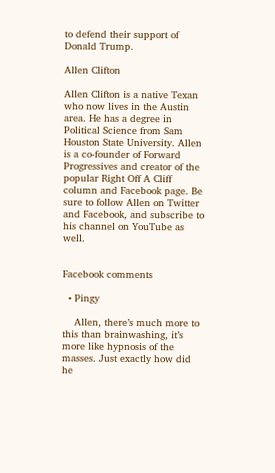to defend their support of Donald Trump.

Allen Clifton

Allen Clifton is a native Texan who now lives in the Austin area. He has a degree in Political Science from Sam Houston State University. Allen is a co-founder of Forward Progressives and creator of the popular Right Off A Cliff column and Facebook page. Be sure to follow Allen on Twitter and Facebook, and subscribe to his channel on YouTube as well.


Facebook comments

  • Pingy

    Allen, there’s much more to this than brainwashing, it’s more like hypnosis of the masses. Just exactly how did he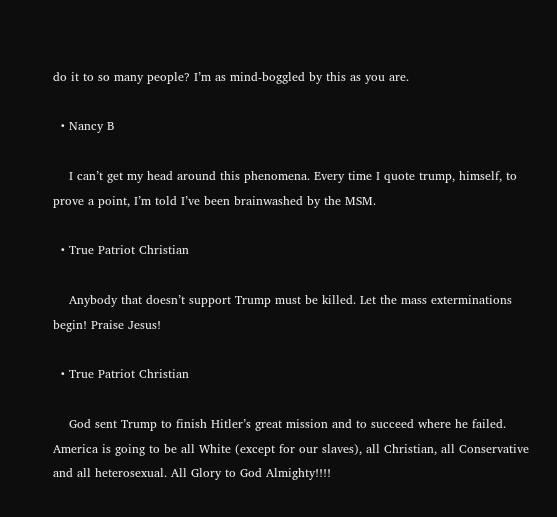do it to so many people? I’m as mind-boggled by this as you are.

  • Nancy B

    I can’t get my head around this phenomena. Every time I quote trump, himself, to prove a point, I’m told I’ve been brainwashed by the MSM.

  • True Patriot Christian

    Anybody that doesn’t support Trump must be killed. Let the mass exterminations begin! Praise Jesus!

  • True Patriot Christian

    God sent Trump to finish Hitler’s great mission and to succeed where he failed. America is going to be all White (except for our slaves), all Christian, all Conservative and all heterosexual. All Glory to God Almighty!!!!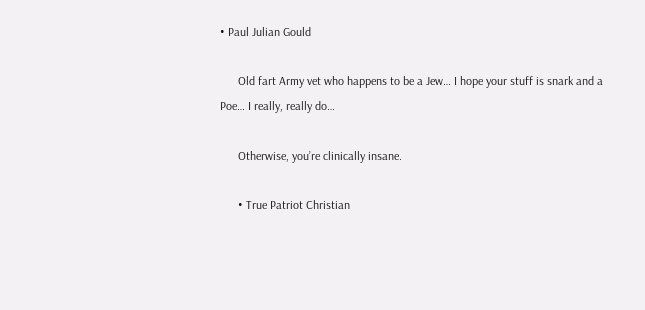• Paul Julian Gould

      Old fart Army vet who happens to be a Jew… I hope your stuff is snark and a Poe… I really, really do…

      Otherwise, you’re clinically insane.

      • True Patriot Christian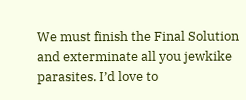We must finish the Final Solution and exterminate all you jewkike parasites. I’d love to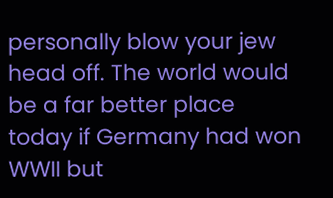personally blow your jew head off. The world would be a far better place today if Germany had won WWII but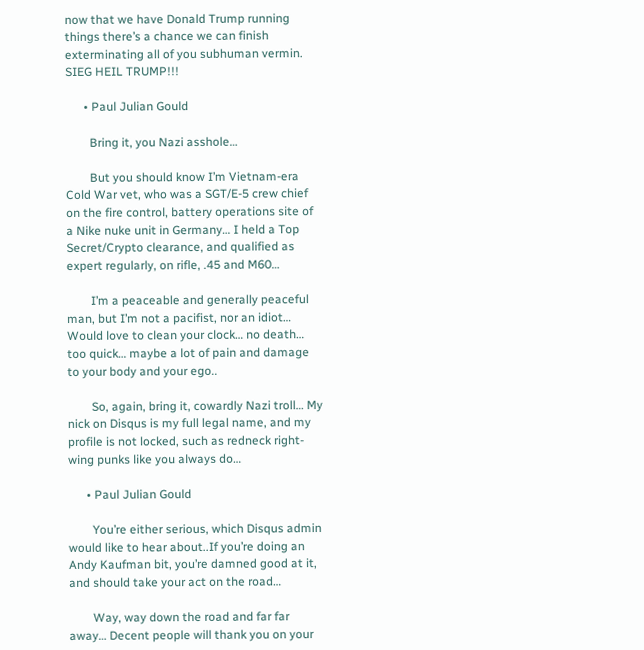now that we have Donald Trump running things there’s a chance we can finish exterminating all of you subhuman vermin. SIEG HEIL TRUMP!!!

      • Paul Julian Gould

        Bring it, you Nazi asshole…

        But you should know I’m Vietnam-era Cold War vet, who was a SGT/E-5 crew chief on the fire control, battery operations site of a Nike nuke unit in Germany… I held a Top Secret/Crypto clearance, and qualified as expert regularly, on rifle, .45 and M60…

        I’m a peaceable and generally peaceful man, but I’m not a pacifist, nor an idiot… Would love to clean your clock… no death… too quick… maybe a lot of pain and damage to your body and your ego..

        So, again, bring it, cowardly Nazi troll… My nick on Disqus is my full legal name, and my profile is not locked, such as redneck right-wing punks like you always do…

      • Paul Julian Gould

        You’re either serious, which Disqus admin would like to hear about..If you’re doing an Andy Kaufman bit, you’re damned good at it, and should take your act on the road…

        Way, way down the road and far far away… Decent people will thank you on your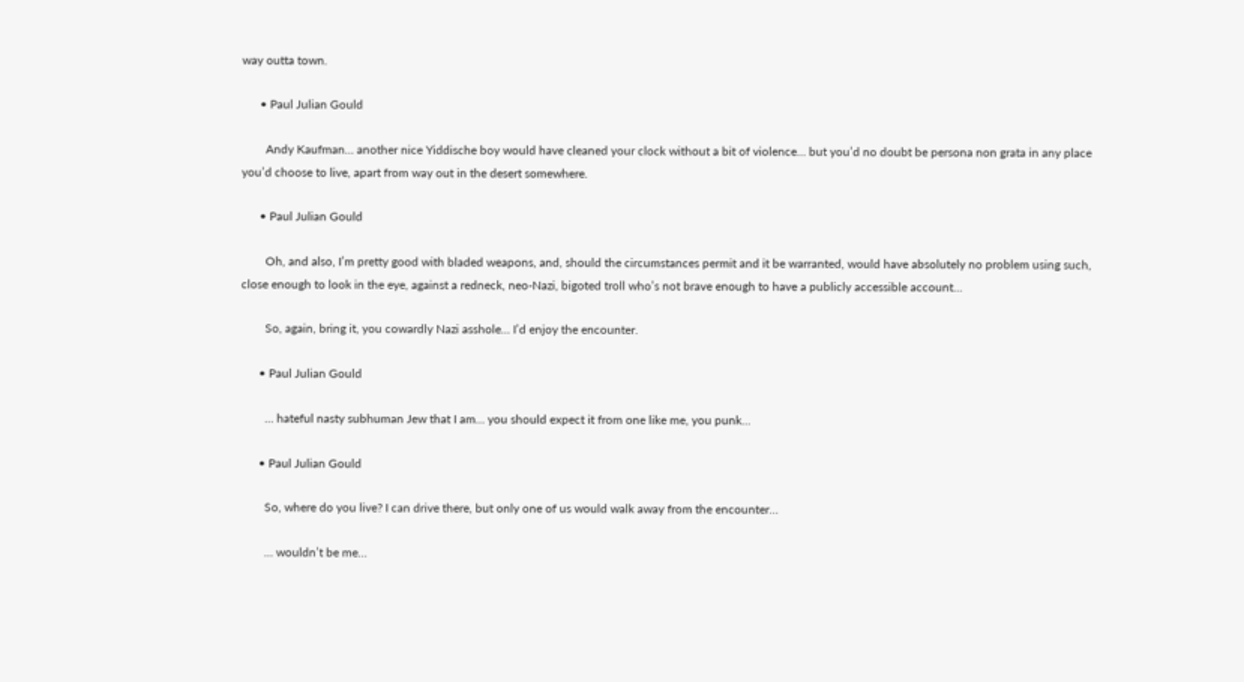way outta town.

      • Paul Julian Gould

        Andy Kaufman… another nice Yiddische boy would have cleaned your clock without a bit of violence… but you’d no doubt be persona non grata in any place you’d choose to live, apart from way out in the desert somewhere.

      • Paul Julian Gould

        Oh, and also, I’m pretty good with bladed weapons, and, should the circumstances permit and it be warranted, would have absolutely no problem using such, close enough to look in the eye, against a redneck, neo-Nazi, bigoted troll who’s not brave enough to have a publicly accessible account…

        So, again, bring it, you cowardly Nazi asshole… I’d enjoy the encounter.

      • Paul Julian Gould

        … hateful nasty subhuman Jew that I am… you should expect it from one like me, you punk…

      • Paul Julian Gould

        So, where do you live? I can drive there, but only one of us would walk away from the encounter…

        … wouldn’t be me…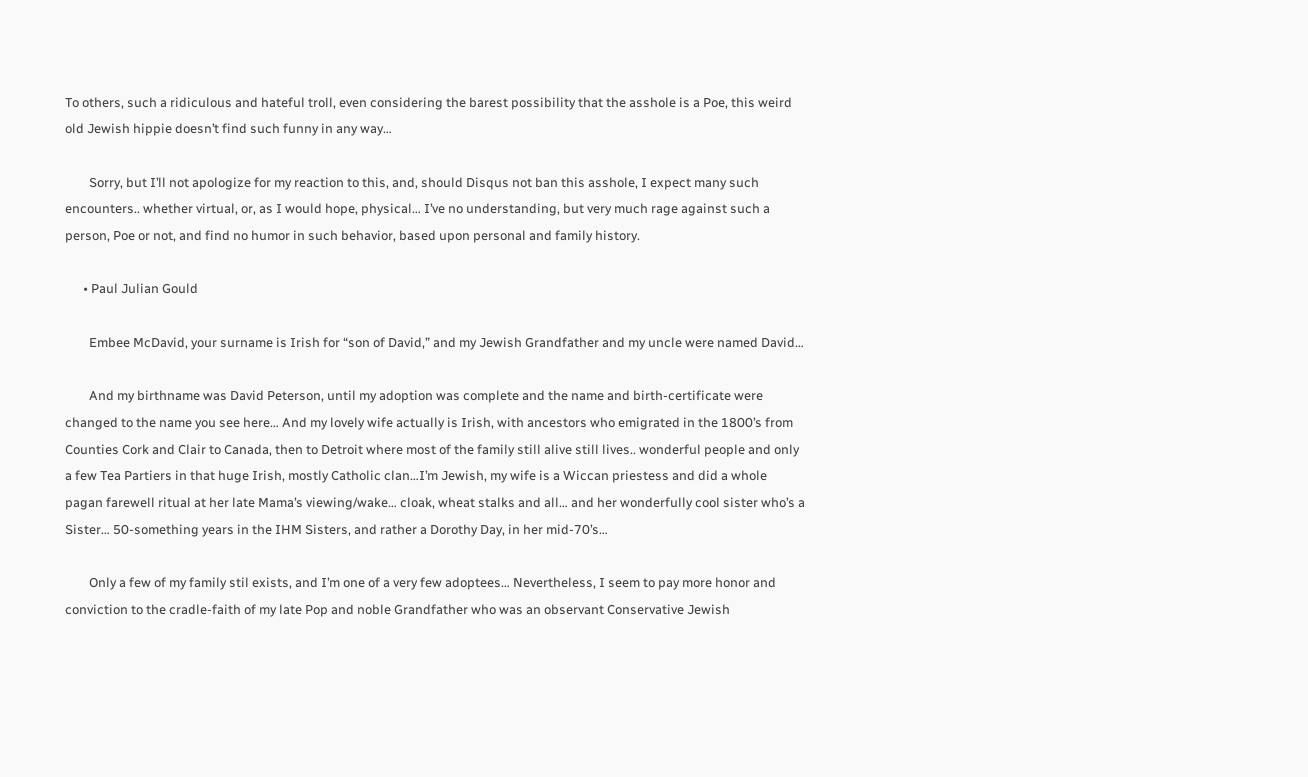To others, such a ridiculous and hateful troll, even considering the barest possibility that the asshole is a Poe, this weird old Jewish hippie doesn’t find such funny in any way…

        Sorry, but I’ll not apologize for my reaction to this, and, should Disqus not ban this asshole, I expect many such encounters.. whether virtual, or, as I would hope, physical… I’ve no understanding, but very much rage against such a person, Poe or not, and find no humor in such behavior, based upon personal and family history.

      • Paul Julian Gould

        Embee McDavid, your surname is Irish for “son of David,” and my Jewish Grandfather and my uncle were named David…

        And my birthname was David Peterson, until my adoption was complete and the name and birth-certificate were changed to the name you see here… And my lovely wife actually is Irish, with ancestors who emigrated in the 1800’s from Counties Cork and Clair to Canada, then to Detroit where most of the family still alive still lives.. wonderful people and only a few Tea Partiers in that huge Irish, mostly Catholic clan…I’m Jewish, my wife is a Wiccan priestess and did a whole pagan farewell ritual at her late Mama’s viewing/wake… cloak, wheat stalks and all… and her wonderfully cool sister who’s a Sister… 50-something years in the IHM Sisters, and rather a Dorothy Day, in her mid-70’s…

        Only a few of my family stil exists, and I’m one of a very few adoptees… Nevertheless, I seem to pay more honor and conviction to the cradle-faith of my late Pop and noble Grandfather who was an observant Conservative Jewish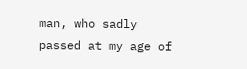man, who sadly passed at my age of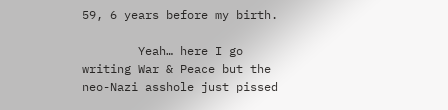59, 6 years before my birth.

        Yeah… here I go writing War & Peace but the neo-Nazi asshole just pissed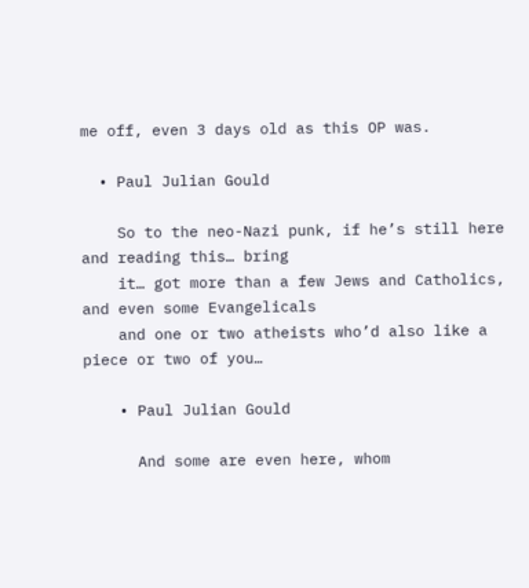me off, even 3 days old as this OP was.

  • Paul Julian Gould

    So to the neo-Nazi punk, if he’s still here and reading this… bring
    it… got more than a few Jews and Catholics, and even some Evangelicals
    and one or two atheists who’d also like a piece or two of you…

    • Paul Julian Gould

      And some are even here, whom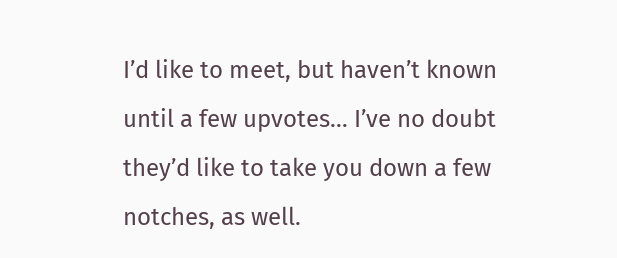I’d like to meet, but haven’t known until a few upvotes… I’ve no doubt they’d like to take you down a few notches, as well.